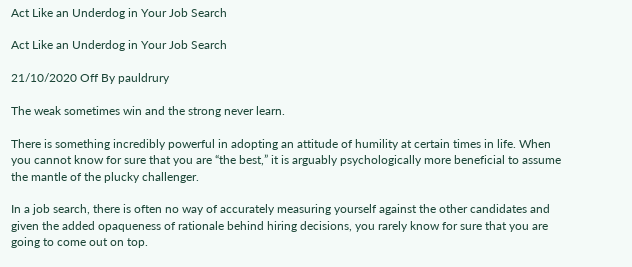Act Like an Underdog in Your Job Search

Act Like an Underdog in Your Job Search

21/10/2020 Off By pauldrury

The weak sometimes win and the strong never learn.

There is something incredibly powerful in adopting an attitude of humility at certain times in life. When you cannot know for sure that you are “the best,” it is arguably psychologically more beneficial to assume the mantle of the plucky challenger.

In a job search, there is often no way of accurately measuring yourself against the other candidates and given the added opaqueness of rationale behind hiring decisions, you rarely know for sure that you are going to come out on top.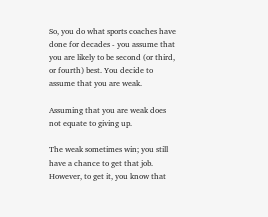So, you do what sports coaches have done for decades - you assume that you are likely to be second (or third, or fourth) best. You decide to assume that you are weak.

Assuming that you are weak does not equate to giving up.

The weak sometimes win; you still have a chance to get that job. However, to get it, you know that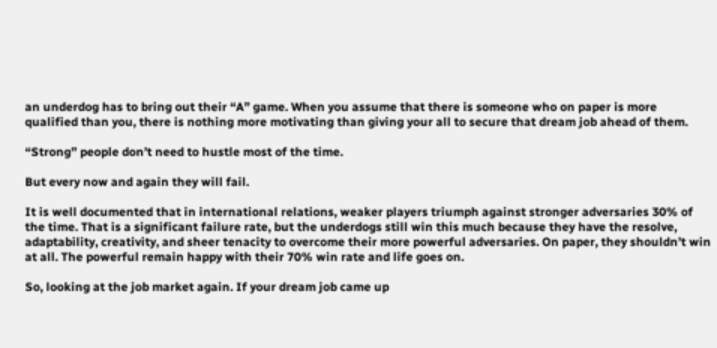an underdog has to bring out their “A” game. When you assume that there is someone who on paper is more qualified than you, there is nothing more motivating than giving your all to secure that dream job ahead of them.

“Strong” people don’t need to hustle most of the time.

But every now and again they will fail.

It is well documented that in international relations, weaker players triumph against stronger adversaries 30% of the time. That is a significant failure rate, but the underdogs still win this much because they have the resolve, adaptability, creativity, and sheer tenacity to overcome their more powerful adversaries. On paper, they shouldn’t win at all. The powerful remain happy with their 70% win rate and life goes on.

So, looking at the job market again. If your dream job came up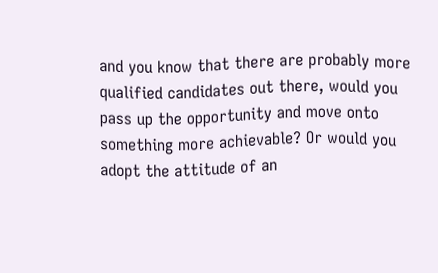and you know that there are probably more qualified candidates out there, would you pass up the opportunity and move onto something more achievable? Or would you adopt the attitude of an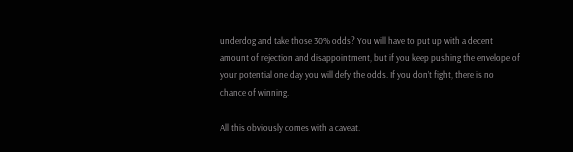underdog and take those 30% odds? You will have to put up with a decent amount of rejection and disappointment, but if you keep pushing the envelope of your potential one day you will defy the odds. If you don’t fight, there is no chance of winning.

All this obviously comes with a caveat.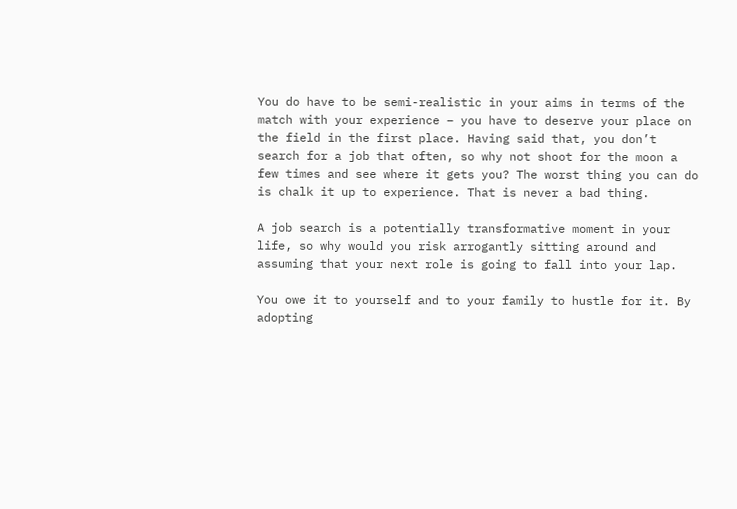You do have to be semi-realistic in your aims in terms of the match with your experience – you have to deserve your place on the field in the first place. Having said that, you don’t search for a job that often, so why not shoot for the moon a few times and see where it gets you? The worst thing you can do is chalk it up to experience. That is never a bad thing.

A job search is a potentially transformative moment in your life, so why would you risk arrogantly sitting around and assuming that your next role is going to fall into your lap.

You owe it to yourself and to your family to hustle for it. By adopting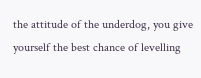the attitude of the underdog, you give yourself the best chance of levelling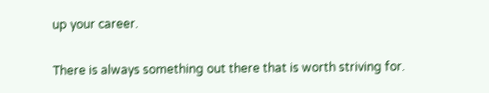up your career.

There is always something out there that is worth striving for.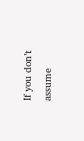If you don’t assume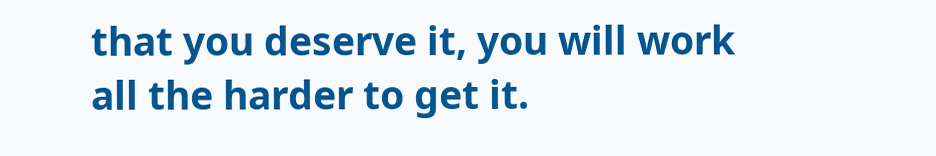that you deserve it, you will work all the harder to get it.